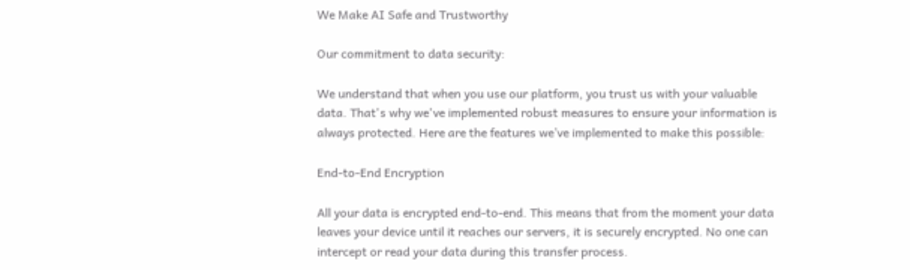We Make AI Safe and Trustworthy

Our commitment to data security:

We understand that when you use our platform, you trust us with your valuable data. That's why we've implemented robust measures to ensure your information is always protected. Here are the features we’ve implemented to make this possible:

End-to-End Encryption

All your data is encrypted end-to-end. This means that from the moment your data leaves your device until it reaches our servers, it is securely encrypted. No one can intercept or read your data during this transfer process.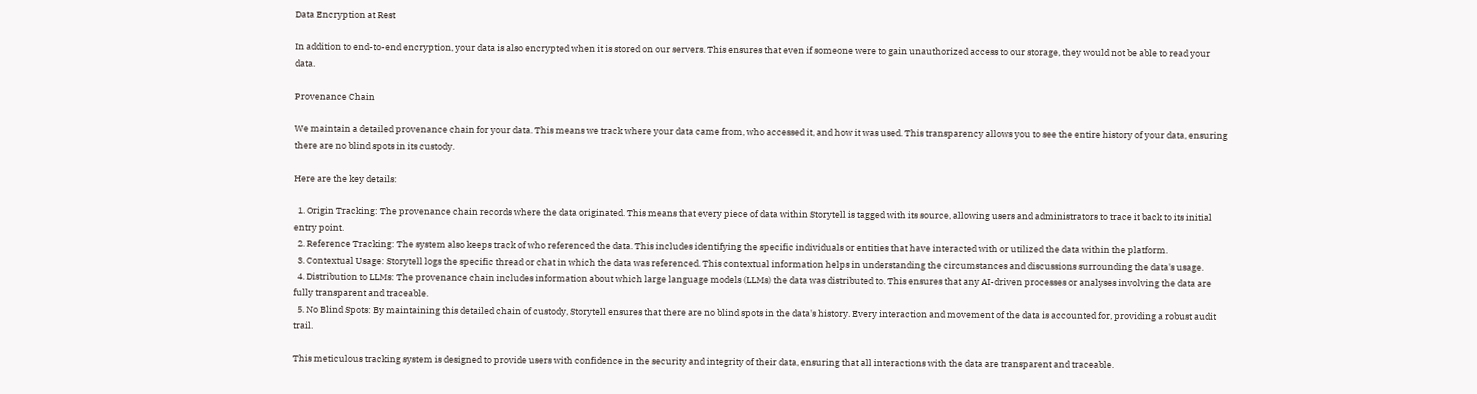Data Encryption at Rest

In addition to end-to-end encryption, your data is also encrypted when it is stored on our servers. This ensures that even if someone were to gain unauthorized access to our storage, they would not be able to read your data.

Provenance Chain

We maintain a detailed provenance chain for your data. This means we track where your data came from, who accessed it, and how it was used. This transparency allows you to see the entire history of your data, ensuring there are no blind spots in its custody.

Here are the key details:

  1. Origin Tracking: The provenance chain records where the data originated. This means that every piece of data within Storytell is tagged with its source, allowing users and administrators to trace it back to its initial entry point.
  2. Reference Tracking: The system also keeps track of who referenced the data. This includes identifying the specific individuals or entities that have interacted with or utilized the data within the platform.
  3. Contextual Usage: Storytell logs the specific thread or chat in which the data was referenced. This contextual information helps in understanding the circumstances and discussions surrounding the data's usage.
  4. Distribution to LLMs: The provenance chain includes information about which large language models (LLMs) the data was distributed to. This ensures that any AI-driven processes or analyses involving the data are fully transparent and traceable.
  5. No Blind Spots: By maintaining this detailed chain of custody, Storytell ensures that there are no blind spots in the data's history. Every interaction and movement of the data is accounted for, providing a robust audit trail.

This meticulous tracking system is designed to provide users with confidence in the security and integrity of their data, ensuring that all interactions with the data are transparent and traceable.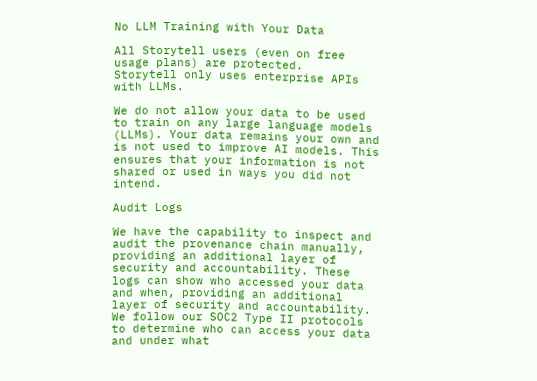No LLM Training with Your Data

All Storytell users (even on free usage plans) are protected.
Storytell only uses enterprise APIs with LLMs.

We do not allow your data to be used to train on any large language models (LLMs). Your data remains your own and is not used to improve AI models. This ensures that your information is not shared or used in ways you did not intend.

Audit Logs

We have the capability to inspect and audit the provenance chain manually, providing an additional layer of security and accountability. These logs can show who accessed your data and when, providing an additional layer of security and accountability. We follow our SOC2 Type II protocols to determine who can access your data and under what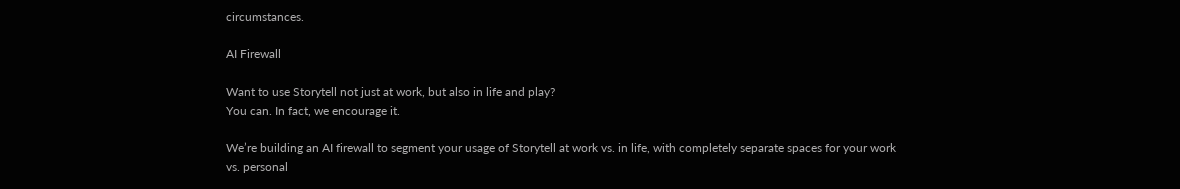circumstances.

AI Firewall

Want to use Storytell not just at work, but also in life and play?
You can. In fact, we encourage it.

We’re building an AI firewall to segment your usage of Storytell at work vs. in life, with completely separate spaces for your work vs. personal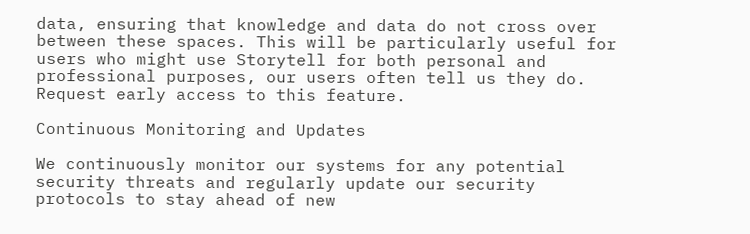data, ensuring that knowledge and data do not cross over between these spaces. This will be particularly useful for users who might use Storytell for both personal and professional purposes, our users often tell us they do. Request early access to this feature.

Continuous Monitoring and Updates

We continuously monitor our systems for any potential security threats and regularly update our security protocols to stay ahead of new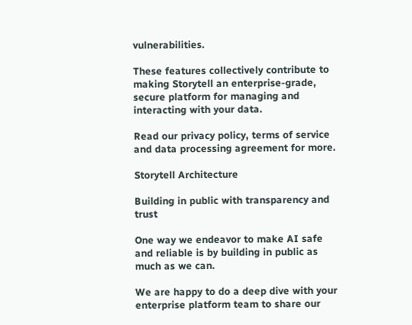vulnerabilities.

These features collectively contribute to making Storytell an enterprise-grade, secure platform for managing and interacting with your data.

Read our privacy policy, terms of service and data processing agreement for more.

Storytell Architecture

Building in public with transparency and trust

One way we endeavor to make AI safe and reliable is by building in public as much as we can.

We are happy to do a deep dive with your enterprise platform team to share our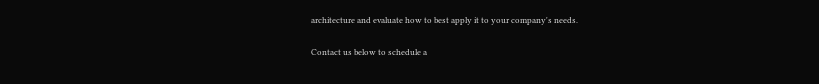architecture and evaluate how to best apply it to your company's needs.

Contact us below to schedule a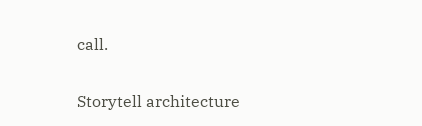call.

Storytell architecture